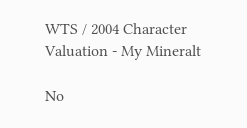WTS / 2004 Character Valuation - My Mineralt

No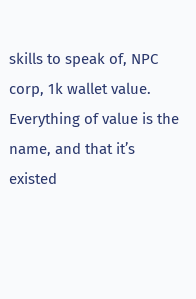skills to speak of, NPC corp, 1k wallet value. Everything of value is the name, and that it’s existed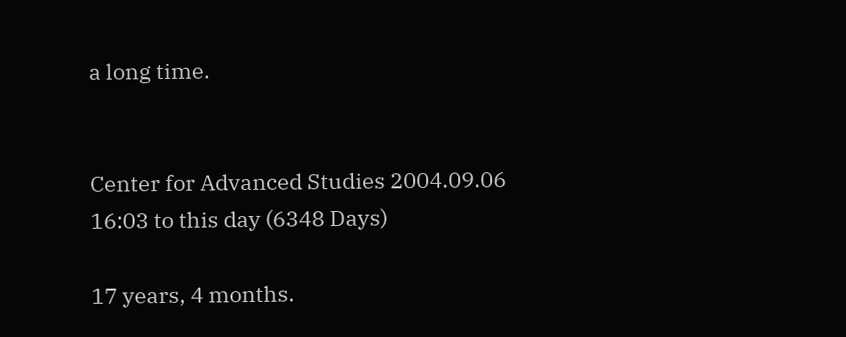a long time.


Center for Advanced Studies 2004.09.06 16:03 to this day (6348 Days)

17 years, 4 months.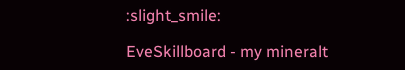:slight_smile:

EveSkillboard - my mineralt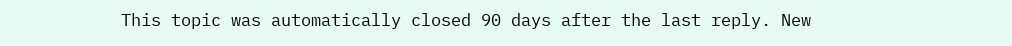This topic was automatically closed 90 days after the last reply. New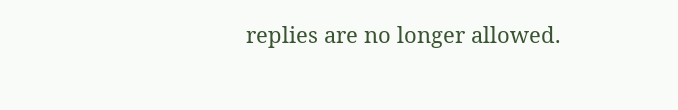replies are no longer allowed.